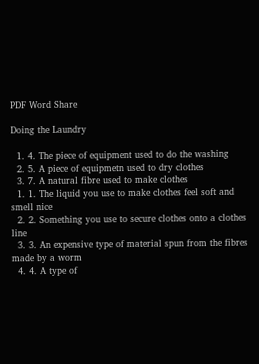PDF Word Share

Doing the Laundry

  1. 4. The piece of equipment used to do the washing
  2. 5. A piece of equipmetn used to dry clothes
  3. 7. A natural fibre used to make clothes
  1. 1. The liquid you use to make clothes feel soft and smell nice
  2. 2. Something you use to secure clothes onto a clothes line
  3. 3. An expensive type of material spun from the fibres made by a worm
  4. 4. A type of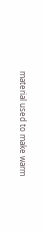material used to make warm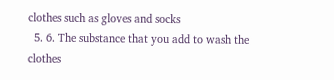clothes such as gloves and socks
  5. 6. The substance that you add to wash the clothes